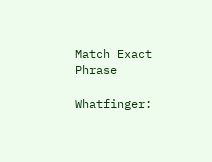Match Exact Phrase

Whatfinger: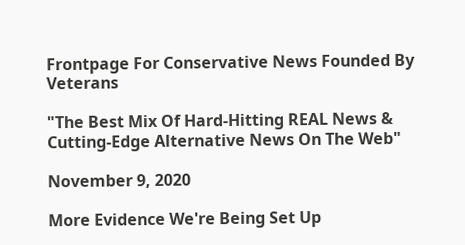Frontpage For Conservative News Founded By Veterans

"The Best Mix Of Hard-Hitting REAL News & Cutting-Edge Alternative News On The Web"

November 9, 2020

More Evidence We're Being Set Up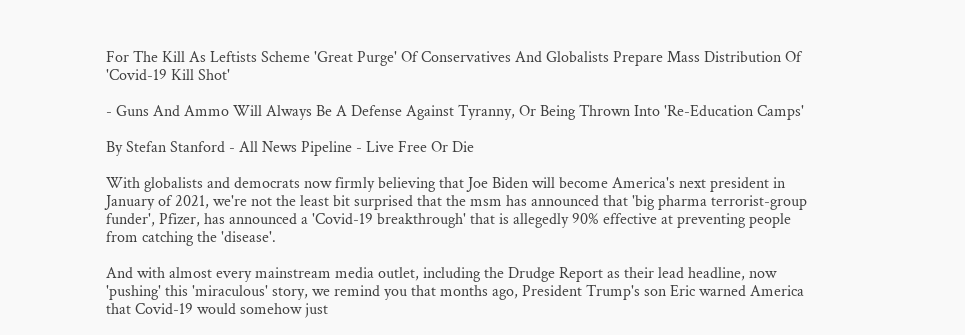For The Kill As Leftists Scheme 'Great Purge' Of Conservatives And Globalists Prepare Mass Distribution Of 'Covid-19 Kill Shot'

- Guns And Ammo Will Always Be A Defense Against Tyranny, Or Being Thrown Into 'Re-Education Camps'

By Stefan Stanford - All News Pipeline - Live Free Or Die

With globalists and democrats now firmly believing that Joe Biden will become America's next president in January of 2021, we're not the least bit surprised that the msm has announced that 'big pharma terrorist-group funder', Pfizer, has announced a 'Covid-19 breakthrough' that is allegedly 90% effective at preventing people from catching the 'disease'.

And with almost every mainstream media outlet, including the Drudge Report as their lead headline, now 'pushing' this 'miraculous' story, we remind you that months ago, President Trump's son Eric warned America that Covid-19 would somehow just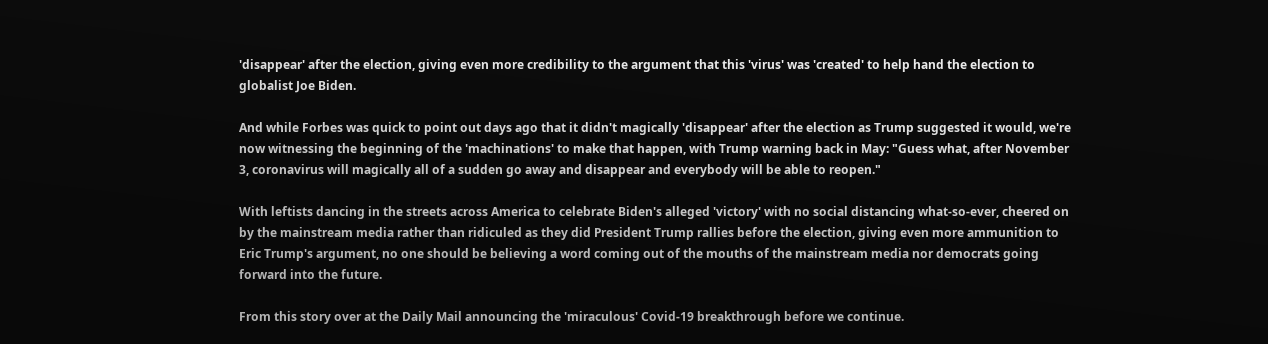'disappear' after the election, giving even more credibility to the argument that this 'virus' was 'created' to help hand the election to globalist Joe Biden.

And while Forbes was quick to point out days ago that it didn't magically 'disappear' after the election as Trump suggested it would, we're now witnessing the beginning of the 'machinations' to make that happen, with Trump warning back in May: "Guess what, after November 3, coronavirus will magically all of a sudden go away and disappear and everybody will be able to reopen."

With leftists dancing in the streets across America to celebrate Biden's alleged 'victory' with no social distancing what-so-ever, cheered on by the mainstream media rather than ridiculed as they did President Trump rallies before the election, giving even more ammunition to Eric Trump's argument, no one should be believing a word coming out of the mouths of the mainstream media nor democrats going forward into the future.

From this story over at the Daily Mail announcing the 'miraculous' Covid-19 breakthrough before we continue.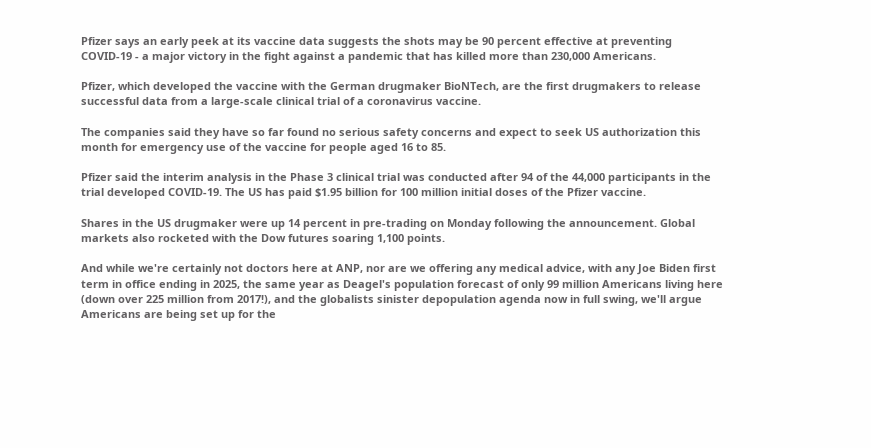Pfizer says an early peek at its vaccine data suggests the shots may be 90 percent effective at preventing COVID-19 - a major victory in the fight against a pandemic that has killed more than 230,000 Americans.

Pfizer, which developed the vaccine with the German drugmaker BioNTech, are the first drugmakers to release successful data from a large-scale clinical trial of a coronavirus vaccine.

The companies said they have so far found no serious safety concerns and expect to seek US authorization this month for emergency use of the vaccine for people aged 16 to 85.

Pfizer said the interim analysis in the Phase 3 clinical trial was conducted after 94 of the 44,000 participants in the trial developed COVID-19. The US has paid $1.95 billion for 100 million initial doses of the Pfizer vaccine.

Shares in the US drugmaker were up 14 percent in pre-trading on Monday following the announcement. Global markets also rocketed with the Dow futures soaring 1,100 points.

And while we're certainly not doctors here at ANP, nor are we offering any medical advice, with any Joe Biden first term in office ending in 2025, the same year as Deagel's population forecast of only 99 million Americans living here (down over 225 million from 2017!), and the globalists sinister depopulation agenda now in full swing, we'll argue Americans are being set up for the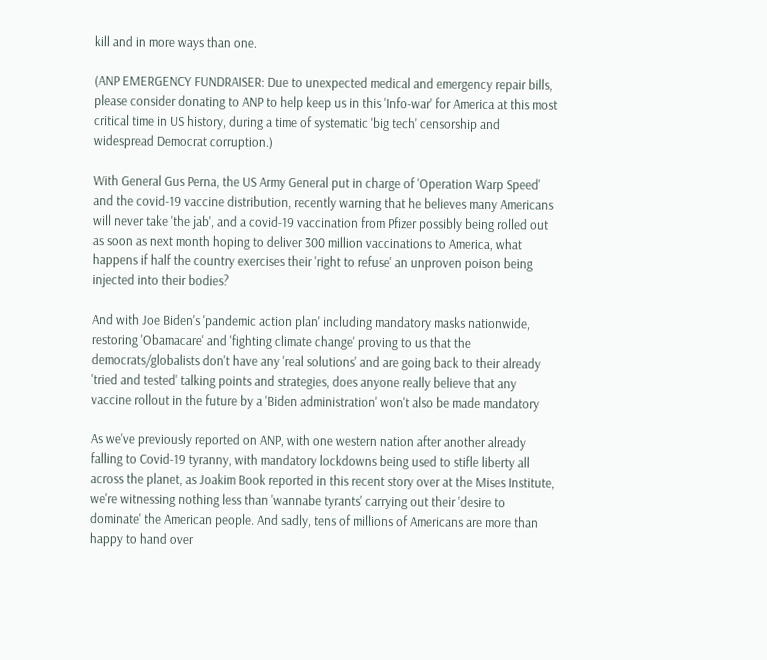kill and in more ways than one.

(ANP EMERGENCY FUNDRAISER: Due to unexpected medical and emergency repair bills, please consider donating to ANP to help keep us in this 'Info-war' for America at this most critical time in US history, during a time of systematic 'big tech' censorship and widespread Democrat corruption.)

With General Gus Perna, the US Army General put in charge of 'Operation Warp Speed' and the covid-19 vaccine distribution, recently warning that he believes many Americans will never take 'the jab', and a covid-19 vaccination from Pfizer possibly being rolled out as soon as next month hoping to deliver 300 million vaccinations to America, what happens if half the country exercises their 'right to refuse' an unproven poison being injected into their bodies?

And with Joe Biden's 'pandemic action plan' including mandatory masks nationwide, restoring 'Obamacare' and 'fighting climate change' proving to us that the democrats/globalists don't have any 'real solutions' and are going back to their already 'tried and tested' talking points and strategies, does anyone really believe that any vaccine rollout in the future by a 'Biden administration' won't also be made mandatory

As we've previously reported on ANP, with one western nation after another already falling to Covid-19 tyranny, with mandatory lockdowns being used to stifle liberty all across the planet, as Joakim Book reported in this recent story over at the Mises Institute, we're witnessing nothing less than 'wannabe tyrants' carrying out their 'desire to dominate' the American people. And sadly, tens of millions of Americans are more than happy to hand over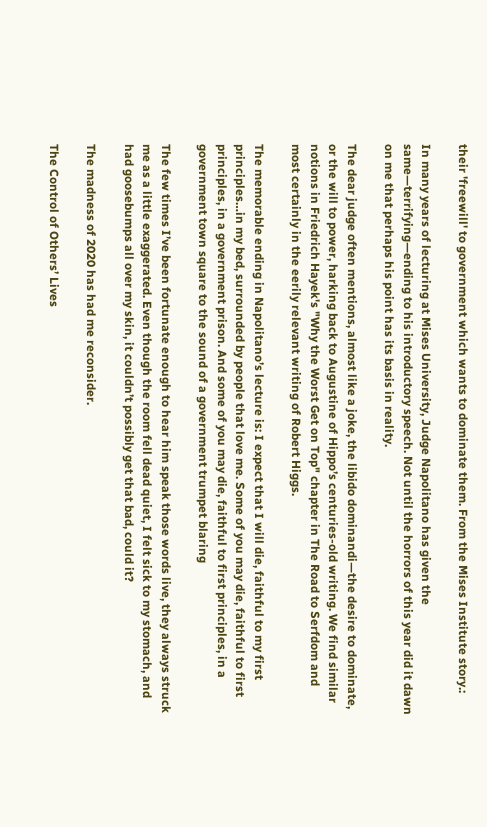their 'freewill' to government which wants to dominate them. From the Mises Institute story.:

In many years of lecturing at Mises University, Judge Napolitano has given the same—terrifying—ending to his introductory speech. Not until the horrors of this year did it dawn on me that perhaps his point has its basis in reality.

The dear judge often mentions, almost like a joke, the libido dominandi—the desire to dominate, or the will to power, harking back to Augustine of Hippo’s centuries-old writing. We find similar notions in Friedrich Hayek's "Why the Worst Get on Top" chapter in The Road to Serfdom and most certainly in the eerily relevant writing of Robert Higgs.

The memorable ending in Napolitano’s lecture is: I expect that I will die, faithful to my first principles…in my bed, surrounded by people that love me. Some of you may die, faithful to first principles, in a government prison. And some of you may die, faithful to first principles, in a government town square to the sound of a government trumpet blaring

The few times I’ve been fortunate enough to hear him speak those words live, they always struck me as a little exaggerated. Even though the room fell dead quiet, I felt sick to my stomach, and had goosebumps all over my skin, it couldn’t possibly get that bad, could it?

The madness of 2020 has had me reconsider.

The Control of Others’ Lives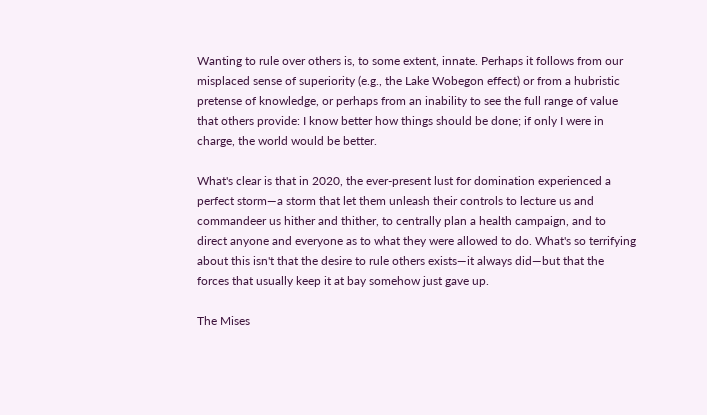Wanting to rule over others is, to some extent, innate. Perhaps it follows from our misplaced sense of superiority (e.g., the Lake Wobegon effect) or from a hubristic pretense of knowledge, or perhaps from an inability to see the full range of value that others provide: I know better how things should be done; if only I were in charge, the world would be better.

What's clear is that in 2020, the ever-present lust for domination experienced a perfect storm—a storm that let them unleash their controls to lecture us and commandeer us hither and thither, to centrally plan a health campaign, and to direct anyone and everyone as to what they were allowed to do. What's so terrifying about this isn't that the desire to rule others exists—it always did—but that the forces that usually keep it at bay somehow just gave up.

The Mises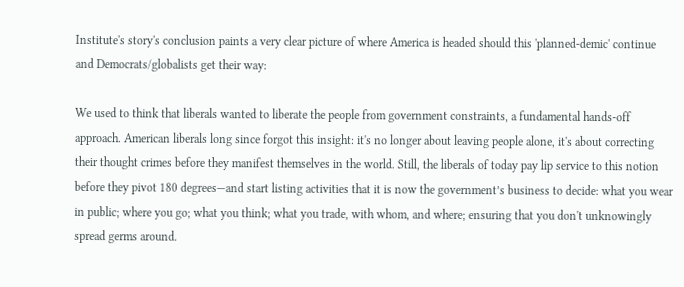Institute's story's conclusion paints a very clear picture of where America is headed should this 'planned-demic' continue and Democrats/globalists get their way:

We used to think that liberals wanted to liberate the people from government constraints, a fundamental hands-off approach. American liberals long since forgot this insight: it's no longer about leaving people alone, it's about correcting their thought crimes before they manifest themselves in the world. Still, the liberals of today pay lip service to this notion before they pivot 180 degrees—and start listing activities that it is now the government’s business to decide: what you wear in public; where you go; what you think; what you trade, with whom, and where; ensuring that you don't unknowingly spread germs around.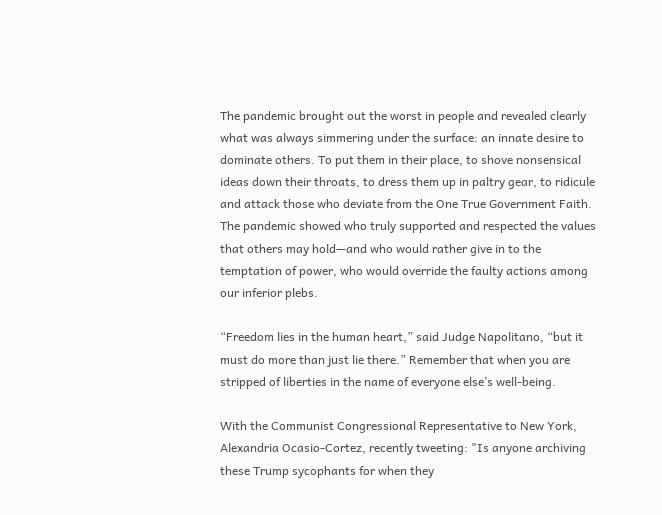The pandemic brought out the worst in people and revealed clearly what was always simmering under the surface: an innate desire to dominate others. To put them in their place, to shove nonsensical ideas down their throats, to dress them up in paltry gear, to ridicule and attack those who deviate from the One True Government Faith. The pandemic showed who truly supported and respected the values that others may hold—and who would rather give in to the temptation of power, who would override the faulty actions among our inferior plebs.

“Freedom lies in the human heart,” said Judge Napolitano, “but it must do more than just lie there.” Remember that when you are stripped of liberties in the name of everyone else’s well-being.

With the Communist Congressional Representative to New York, Alexandria Ocasio-Cortez, recently tweeting: "Is anyone archiving these Trump sycophants for when they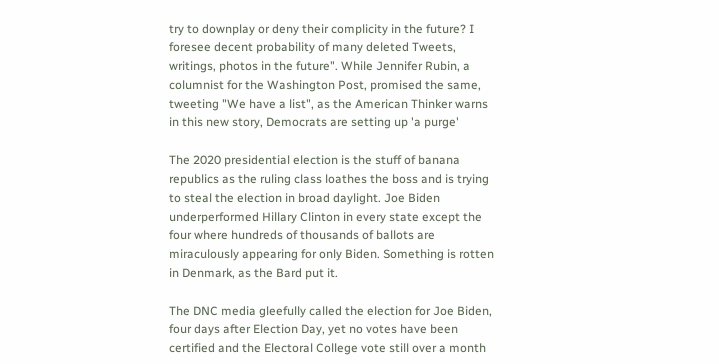try to downplay or deny their complicity in the future? I foresee decent probability of many deleted Tweets, writings, photos in the future". While Jennifer Rubin, a columnist for the Washington Post, promised the same, tweeting "We have a list", as the American Thinker warns in this new story, Democrats are setting up 'a purge'

The 2020 presidential election is the stuff of banana republics as the ruling class loathes the boss and is trying to steal the election in broad daylight. Joe Biden underperformed Hillary Clinton in every state except the four where hundreds of thousands of ballots are miraculously appearing for only Biden. Something is rotten in Denmark, as the Bard put it.

The DNC media gleefully called the election for Joe Biden, four days after Election Day, yet no votes have been certified and the Electoral College vote still over a month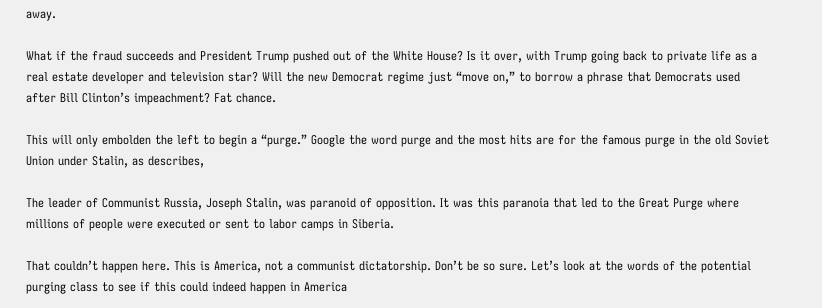away.

What if the fraud succeeds and President Trump pushed out of the White House? Is it over, with Trump going back to private life as a real estate developer and television star? Will the new Democrat regime just “move on,” to borrow a phrase that Democrats used after Bill Clinton’s impeachment? Fat chance.

This will only embolden the left to begin a “purge.” Google the word purge and the most hits are for the famous purge in the old Soviet Union under Stalin, as describes,

The leader of Communist Russia, Joseph Stalin, was paranoid of opposition. It was this paranoia that led to the Great Purge where millions of people were executed or sent to labor camps in Siberia.

That couldn’t happen here. This is America, not a communist dictatorship. Don’t be so sure. Let’s look at the words of the potential purging class to see if this could indeed happen in America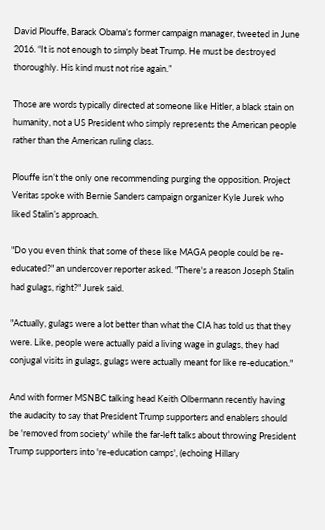David Plouffe, Barack Obama’s former campaign manager, tweeted in June 2016. “It is not enough to simply beat Trump. He must be destroyed thoroughly. His kind must not rise again.”

Those are words typically directed at someone like Hitler, a black stain on humanity, not a US President who simply represents the American people rather than the American ruling class.

Plouffe isn’t the only one recommending purging the opposition. Project Veritas spoke with Bernie Sanders campaign organizer Kyle Jurek who liked Stalin’s approach.

"Do you even think that some of these like MAGA people could be re-educated?" an undercover reporter asked. "There's a reason Joseph Stalin had gulags, right?" Jurek said.

"Actually, gulags were a lot better than what the CIA has told us that they were. Like, people were actually paid a living wage in gulags, they had conjugal visits in gulags, gulags were actually meant for like re-education."

And with former MSNBC talking head Keith Olbermann recently having the audacity to say that President Trump supporters and enablers should be 'removed from society' while the far-left talks about throwing President Trump supporters into 're-education camps', (echoing Hillary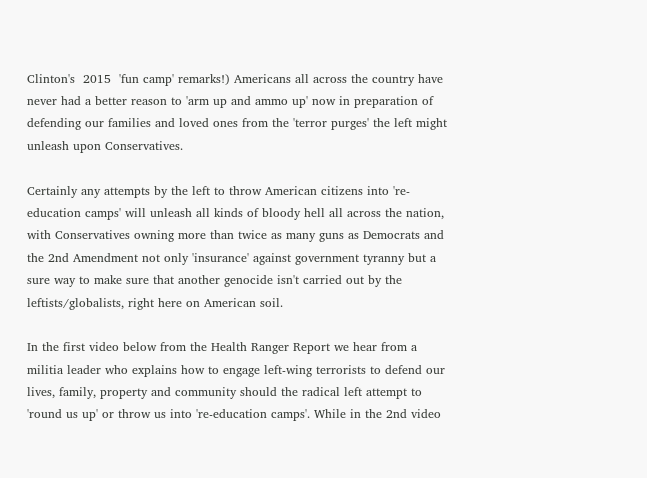Clinton's  2015  'fun camp' remarks!) Americans all across the country have never had a better reason to 'arm up and ammo up' now in preparation of defending our families and loved ones from the 'terror purges' the left might unleash upon Conservatives.

Certainly any attempts by the left to throw American citizens into 're-education camps' will unleash all kinds of bloody hell all across the nation, with Conservatives owning more than twice as many guns as Democrats and the 2nd Amendment not only 'insurance' against government tyranny but a sure way to make sure that another genocide isn't carried out by the leftists/globalists, right here on American soil.

In the first video below from the Health Ranger Report we hear from a militia leader who explains how to engage left-wing terrorists to defend our lives, family, property and community should the radical left attempt to 'round us up' or throw us into 're-education camps'. While in the 2nd video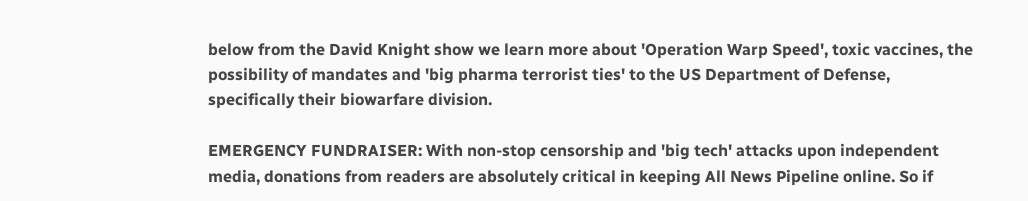below from the David Knight show we learn more about 'Operation Warp Speed', toxic vaccines, the possibility of mandates and 'big pharma terrorist ties' to the US Department of Defense, specifically their biowarfare division.

EMERGENCY FUNDRAISER: With non-stop censorship and 'big tech' attacks upon independent media, donations from readers are absolutely critical in keeping All News Pipeline online. So if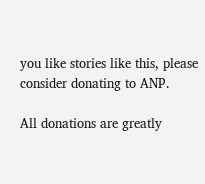you like stories like this, please consider donating to ANP.

All donations are greatly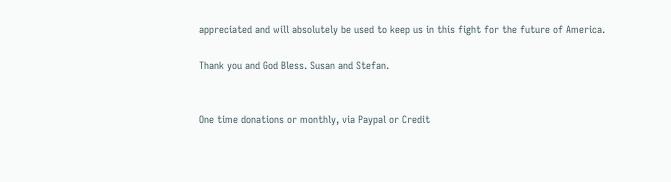appreciated and will absolutely be used to keep us in this fight for the future of America.

Thank you and God Bless. Susan and Stefan.


One time donations or monthly, via Paypal or Credit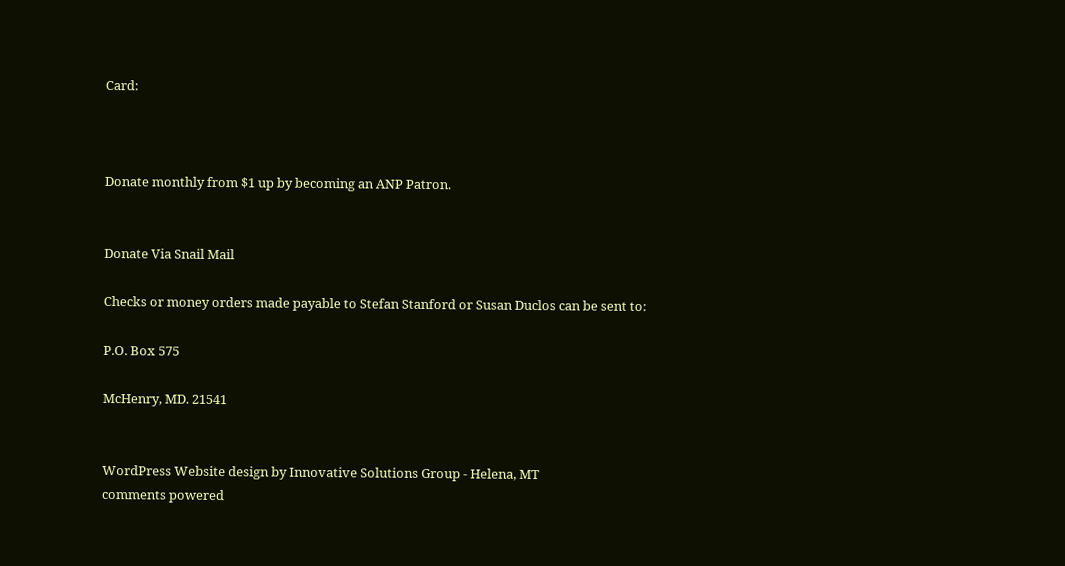Card:



Donate monthly from $1 up by becoming an ANP Patron.


Donate Via Snail Mail

Checks or money orders made payable to Stefan Stanford or Susan Duclos can be sent to:

P.O. Box 575

McHenry, MD. 21541


WordPress Website design by Innovative Solutions Group - Helena, MT
comments powered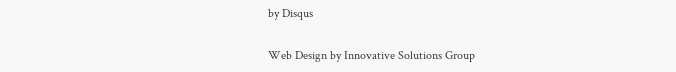by Disqus

Web Design by Innovative Solutions Group